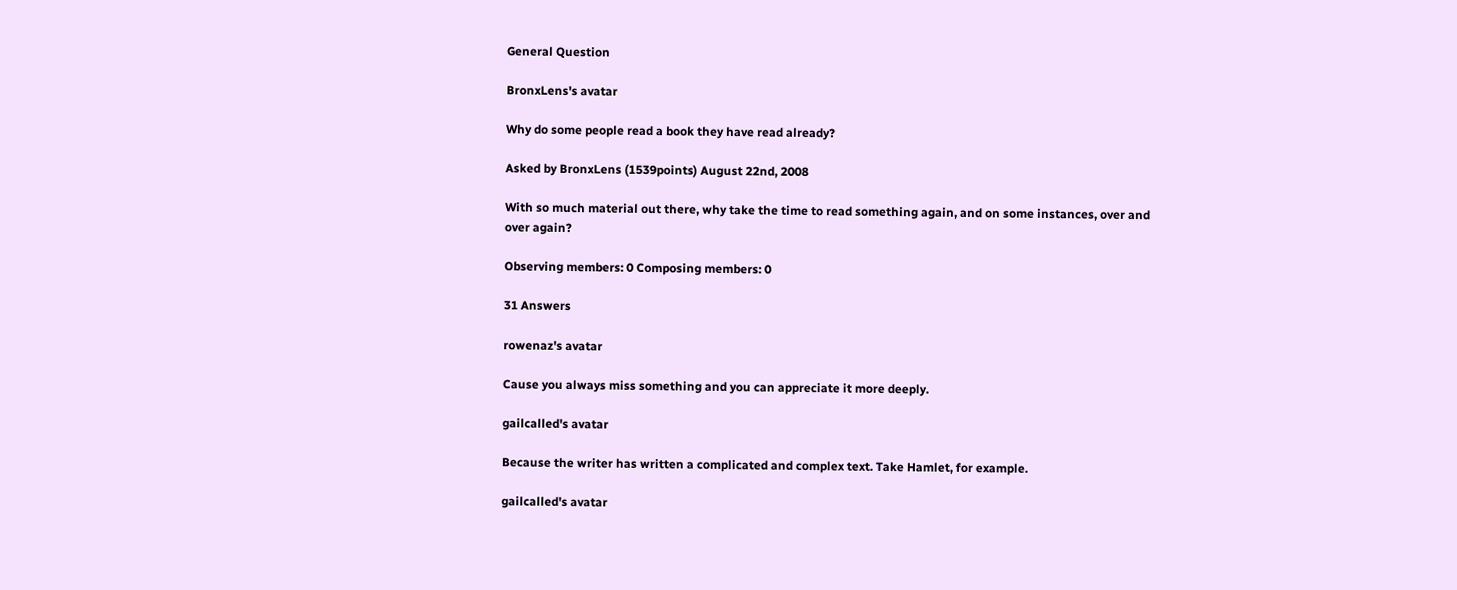General Question

BronxLens's avatar

Why do some people read a book they have read already?

Asked by BronxLens (1539points) August 22nd, 2008

With so much material out there, why take the time to read something again, and on some instances, over and over again?

Observing members: 0 Composing members: 0

31 Answers

rowenaz's avatar

Cause you always miss something and you can appreciate it more deeply.

gailcalled's avatar

Because the writer has written a complicated and complex text. Take Hamlet, for example.

gailcalled's avatar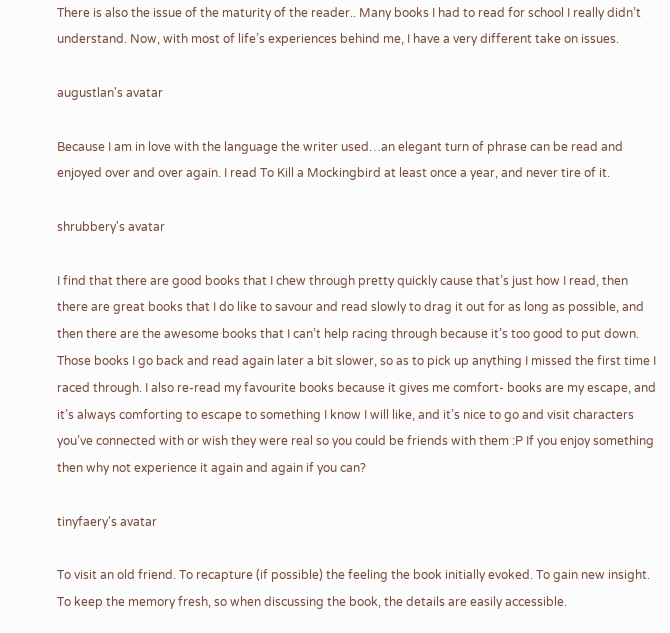There is also the issue of the maturity of the reader.. Many books I had to read for school I really didn’t understand. Now, with most of life’s experiences behind me, I have a very different take on issues.

augustlan's avatar

Because I am in love with the language the writer used…an elegant turn of phrase can be read and enjoyed over and over again. I read To Kill a Mockingbird at least once a year, and never tire of it.

shrubbery's avatar

I find that there are good books that I chew through pretty quickly cause that’s just how I read, then there are great books that I do like to savour and read slowly to drag it out for as long as possible, and then there are the awesome books that I can’t help racing through because it’s too good to put down. Those books I go back and read again later a bit slower, so as to pick up anything I missed the first time I raced through. I also re-read my favourite books because it gives me comfort- books are my escape, and it’s always comforting to escape to something I know I will like, and it’s nice to go and visit characters you’ve connected with or wish they were real so you could be friends with them :P If you enjoy something then why not experience it again and again if you can?

tinyfaery's avatar

To visit an old friend. To recapture (if possible) the feeling the book initially evoked. To gain new insight. To keep the memory fresh, so when discussing the book, the details are easily accessible.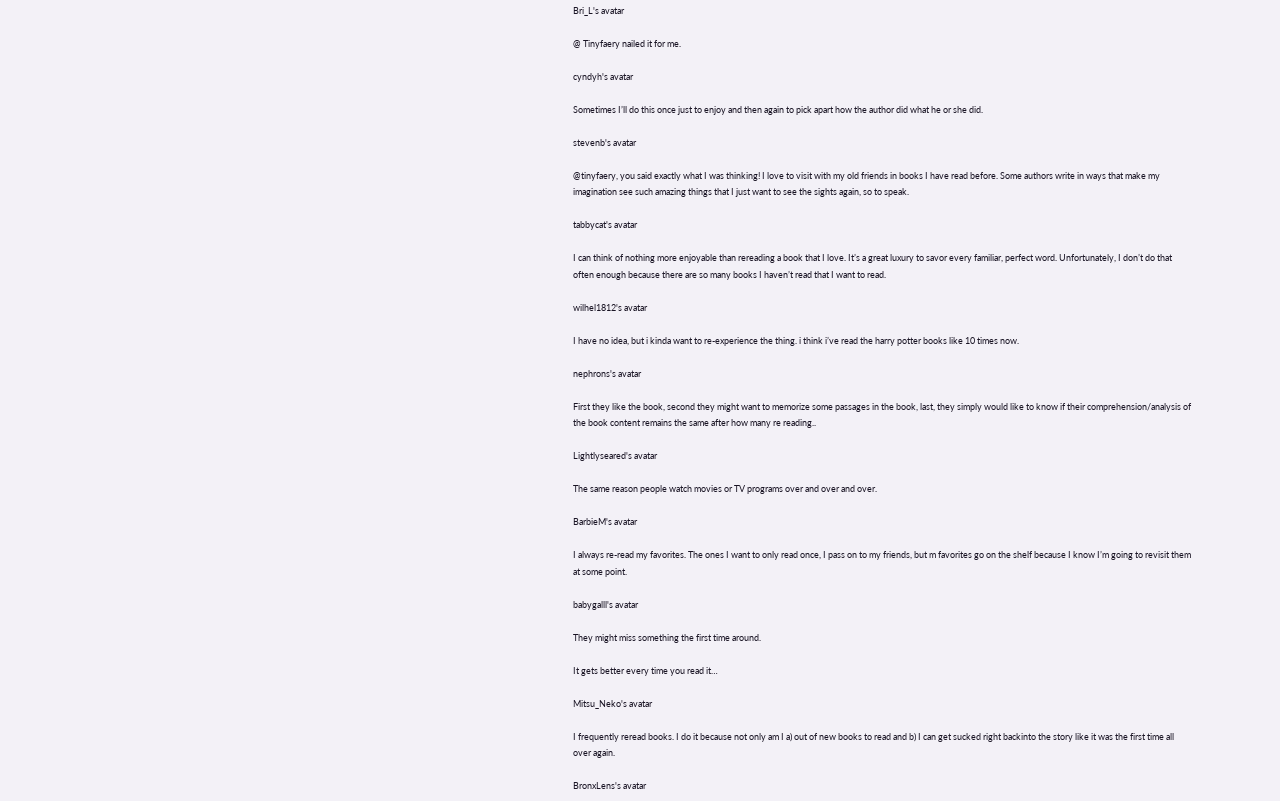Bri_L's avatar

@ Tinyfaery nailed it for me.

cyndyh's avatar

Sometimes I’ll do this once just to enjoy and then again to pick apart how the author did what he or she did.

stevenb's avatar

@tinyfaery, you said exactly what I was thinking! I love to visit with my old friends in books I have read before. Some authors write in ways that make my imagination see such amazing things that I just want to see the sights again, so to speak.

tabbycat's avatar

I can think of nothing more enjoyable than rereading a book that I love. It’s a great luxury to savor every familiar, perfect word. Unfortunately, I don’t do that often enough because there are so many books I haven’t read that I want to read.

wilhel1812's avatar

I have no idea, but i kinda want to re-experience the thing. i think i’ve read the harry potter books like 10 times now.

nephrons's avatar

First they like the book, second they might want to memorize some passages in the book, last, they simply would like to know if their comprehension/analysis of the book content remains the same after how many re reading..

Lightlyseared's avatar

The same reason people watch movies or TV programs over and over and over.

BarbieM's avatar

I always re-read my favorites. The ones I want to only read once, I pass on to my friends, but m favorites go on the shelf because I know I’m going to revisit them at some point.

babygalll's avatar

They might miss something the first time around.

It gets better every time you read it…

Mitsu_Neko's avatar

I frequently reread books. I do it because not only am I a) out of new books to read and b) I can get sucked right backinto the story like it was the first time all over again.

BronxLens's avatar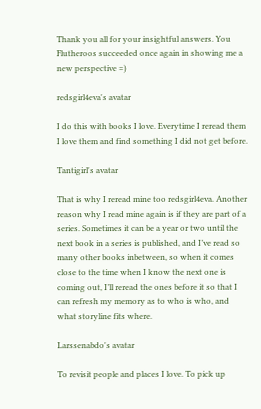Thank you all for your insightful answers. You Flutheroos succeeded once again in showing me a new perspective =)

redsgirl4eva's avatar

I do this with books I love. Everytime I reread them I love them and find something I did not get before.

Tantigirl's avatar

That is why I reread mine too redsgirl4eva. Another reason why I read mine again is if they are part of a series. Sometimes it can be a year or two until the next book in a series is published, and I’ve read so many other books inbetween, so when it comes close to the time when I know the next one is coming out, I’ll reread the ones before it so that I can refresh my memory as to who is who, and what storyline fits where.

Larssenabdo's avatar

To revisit people and places I love. To pick up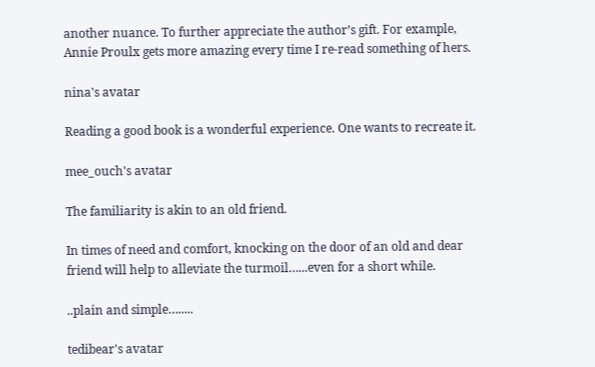another nuance. To further appreciate the author’s gift. For example, Annie Proulx gets more amazing every time I re-read something of hers.

nina's avatar

Reading a good book is a wonderful experience. One wants to recreate it.

mee_ouch's avatar

The familiarity is akin to an old friend.

In times of need and comfort, knocking on the door of an old and dear friend will help to alleviate the turmoil…...even for a short while.

..plain and simple….....

tedibear's avatar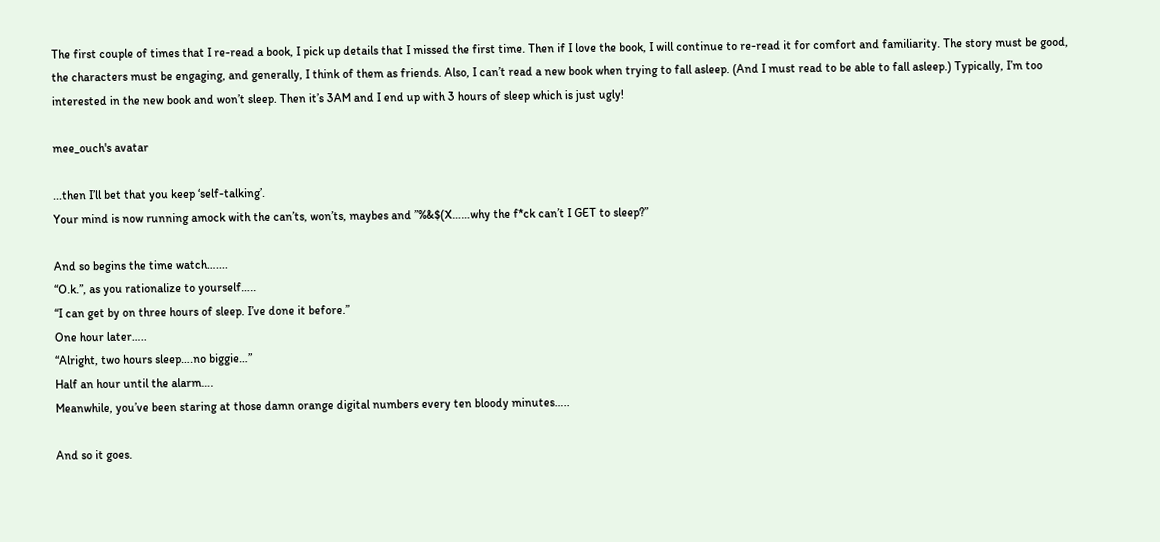The first couple of times that I re-read a book, I pick up details that I missed the first time. Then if I love the book, I will continue to re-read it for comfort and familiarity. The story must be good, the characters must be engaging, and generally, I think of them as friends. Also, I can’t read a new book when trying to fall asleep. (And I must read to be able to fall asleep.) Typically, I’m too interested in the new book and won’t sleep. Then it’s 3AM and I end up with 3 hours of sleep which is just ugly!

mee_ouch's avatar

...then I’ll bet that you keep ‘self-talking’.
Your mind is now running amock with the can’ts, won’ts, maybes and ”%&$(X……why the f*ck can’t I GET to sleep?”

And so begins the time watch…....
“O.k.”, as you rationalize to yourself…..
“I can get by on three hours of sleep. I’ve done it before.”
One hour later…..
“Alright, two hours sleep….no biggie…”
Half an hour until the alarm….
Meanwhile, you’ve been staring at those damn orange digital numbers every ten bloody minutes…..

And so it goes.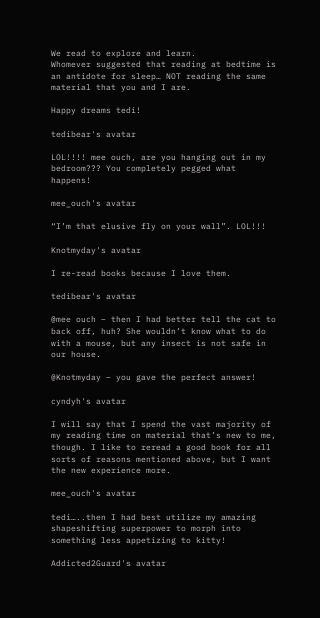We read to explore and learn.
Whomever suggested that reading at bedtime is an antidote for sleep… NOT reading the same material that you and I are.

Happy dreams tedi!

tedibear's avatar

LOL!!!! mee ouch, are you hanging out in my bedroom??? You completely pegged what happens!

mee_ouch's avatar

“I’m that elusive fly on your wall”. LOL!!!

Knotmyday's avatar

I re-read books because I love them.

tedibear's avatar

@mee ouch – then I had better tell the cat to back off, huh? She wouldn’t know what to do with a mouse, but any insect is not safe in our house.

@Knotmyday – you gave the perfect answer!

cyndyh's avatar

I will say that I spend the vast majority of my reading time on material that’s new to me, though. I like to reread a good book for all sorts of reasons mentioned above, but I want the new experience more.

mee_ouch's avatar

tedi…..then I had best utilize my amazing shapeshifting superpower to morph into something less appetizing to kitty!

Addicted2Guard's avatar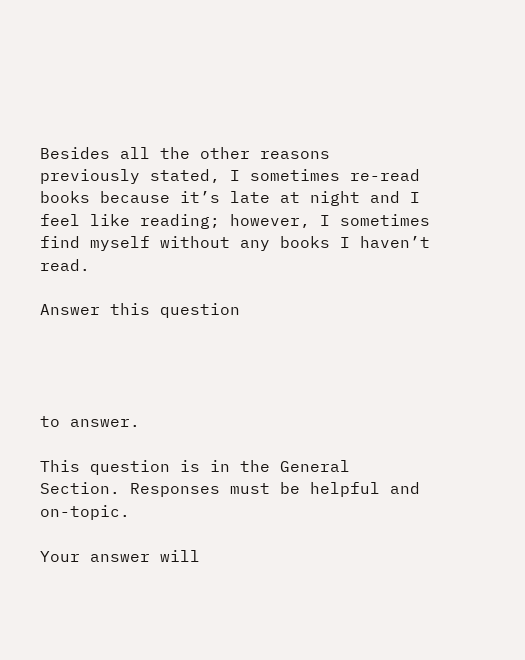Besides all the other reasons previously stated, I sometimes re-read books because it’s late at night and I feel like reading; however, I sometimes find myself without any books I haven’t read.

Answer this question




to answer.

This question is in the General Section. Responses must be helpful and on-topic.

Your answer will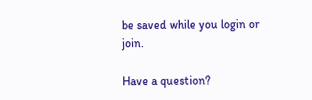be saved while you login or join.

Have a question?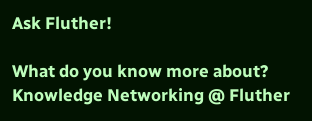Ask Fluther!

What do you know more about?
Knowledge Networking @ Fluther